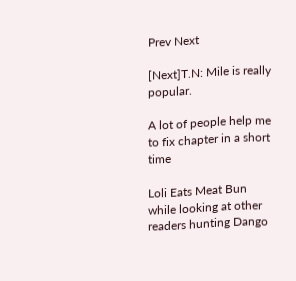Prev Next

[Next]T.N: Mile is really popular.

A lot of people help me to fix chapter in a short time

Loli Eats Meat Bun while looking at other readers hunting Dango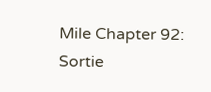Mile Chapter 92: Sortie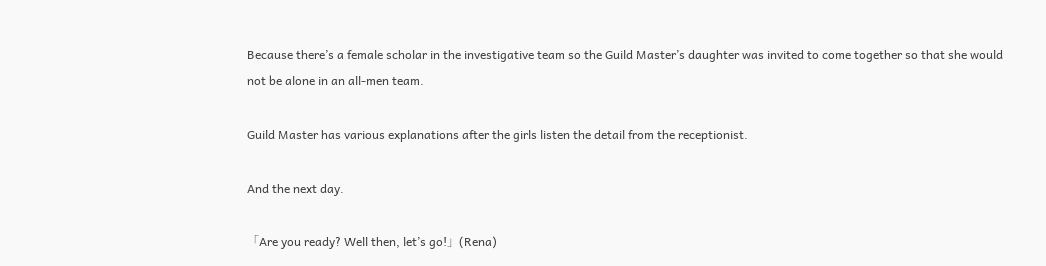Because there’s a female scholar in the investigative team so the Guild Master’s daughter was invited to come together so that she would not be alone in an all-men team.

Guild Master has various explanations after the girls listen the detail from the receptionist.

And the next day.

「Are you ready? Well then, let’s go!」(Rena)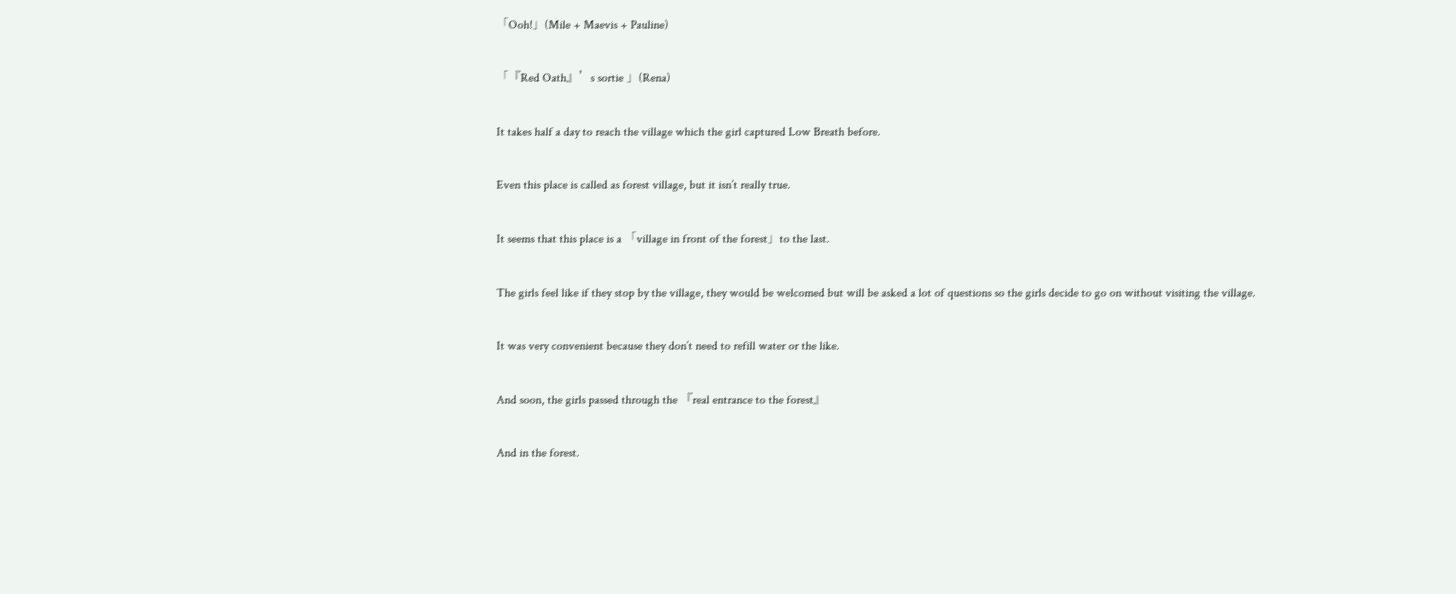「Ooh!」(Mile + Maevis + Pauline)

「『Red Oath』’s sortie 」(Rena)

It takes half a day to reach the village which the girl captured Low Breath before.

Even this place is called as forest village, but it isn’t really true.

It seems that this place is a 「village in front of the forest」to the last.

The girls feel like if they stop by the village, they would be welcomed but will be asked a lot of questions so the girls decide to go on without visiting the village.

It was very convenient because they don’t need to refill water or the like.

And soon, the girls passed through the 『real entrance to the forest』

And in the forest.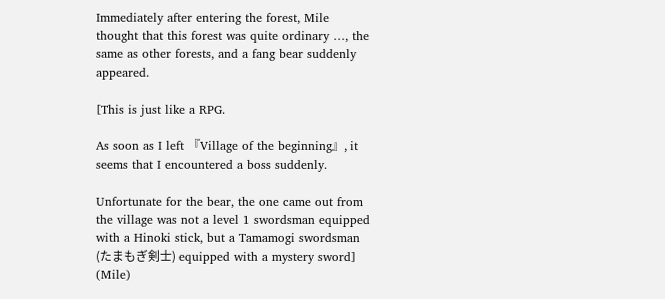Immediately after entering the forest, Mile thought that this forest was quite ordinary …, the same as other forests, and a fang bear suddenly appeared.

[This is just like a RPG.

As soon as I left 『Village of the beginning』, it seems that I encountered a boss suddenly.

Unfortunate for the bear, the one came out from the village was not a level 1 swordsman equipped with a Hinoki stick, but a Tamamogi swordsman (たまもぎ剣士) equipped with a mystery sword] (Mile)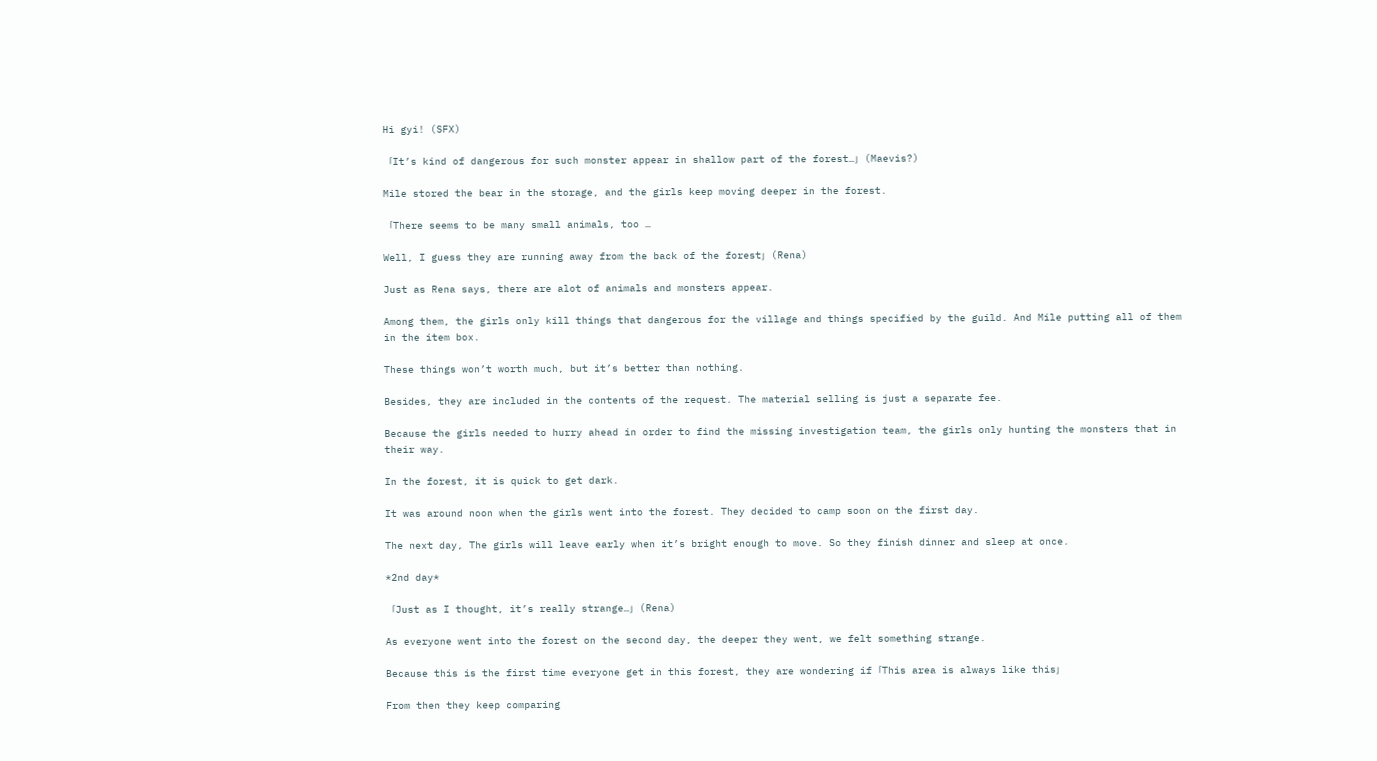Hi gyi! (SFX)

「It’s kind of dangerous for such monster appear in shallow part of the forest…」(Maevis?)

Mile stored the bear in the storage, and the girls keep moving deeper in the forest.

「There seems to be many small animals, too …

Well, I guess they are running away from the back of the forest」(Rena)

Just as Rena says, there are alot of animals and monsters appear.

Among them, the girls only kill things that dangerous for the village and things specified by the guild. And Mile putting all of them in the item box.

These things won’t worth much, but it’s better than nothing.

Besides, they are included in the contents of the request. The material selling is just a separate fee.

Because the girls needed to hurry ahead in order to find the missing investigation team, the girls only hunting the monsters that in their way.

In the forest, it is quick to get dark.

It was around noon when the girls went into the forest. They decided to camp soon on the first day.

The next day, The girls will leave early when it’s bright enough to move. So they finish dinner and sleep at once.

*2nd day*

「Just as I thought, it’s really strange…」(Rena)

As everyone went into the forest on the second day, the deeper they went, we felt something strange.

Because this is the first time everyone get in this forest, they are wondering if「This area is always like this」

From then they keep comparing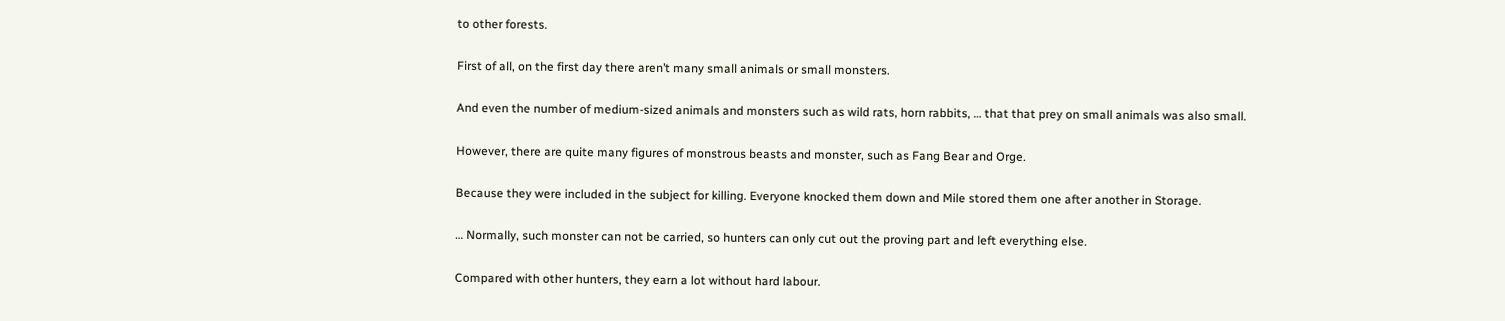to other forests.

First of all, on the first day there aren’t many small animals or small monsters.

And even the number of medium-sized animals and monsters such as wild rats, horn rabbits, … that that prey on small animals was also small.

However, there are quite many figures of monstrous beasts and monster, such as Fang Bear and Orge.

Because they were included in the subject for killing. Everyone knocked them down and Mile stored them one after another in Storage.

… Normally, such monster can not be carried, so hunters can only cut out the proving part and left everything else.

Compared with other hunters, they earn a lot without hard labour.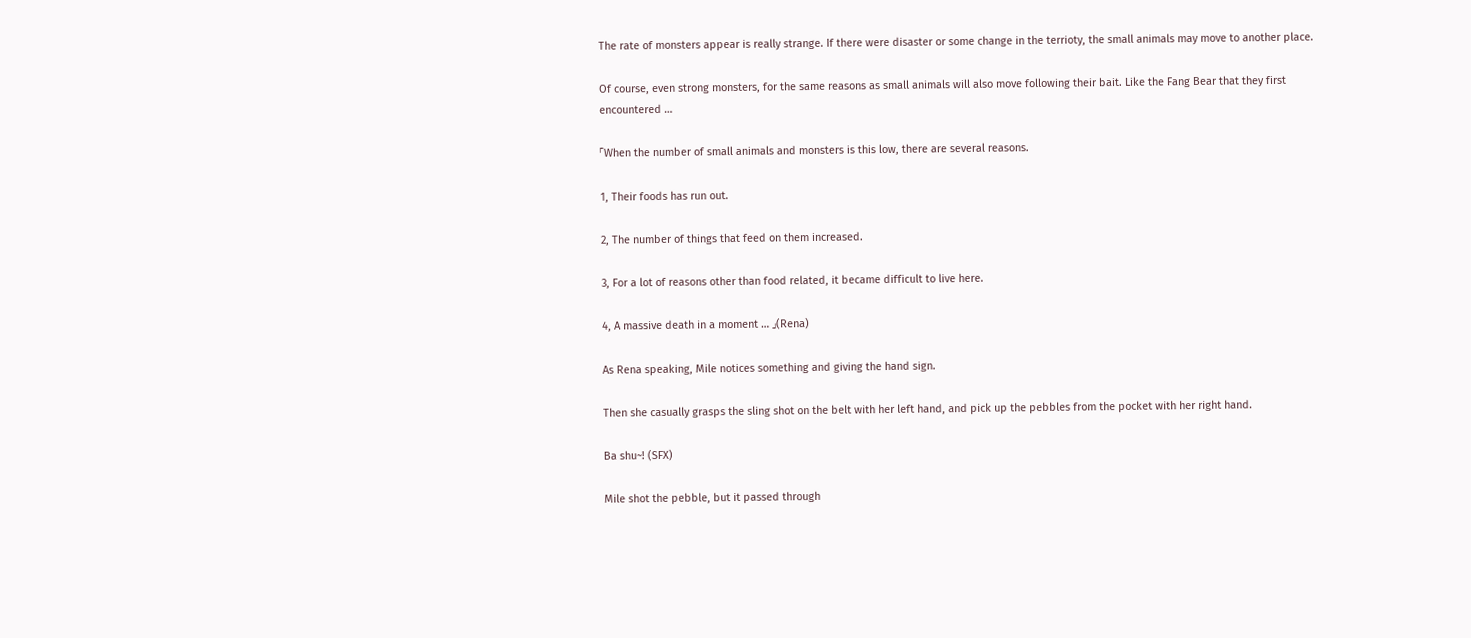The rate of monsters appear is really strange. If there were disaster or some change in the terrioty, the small animals may move to another place.

Of course, even strong monsters, for the same reasons as small animals will also move following their bait. Like the Fang Bear that they first encountered …

「When the number of small animals and monsters is this low, there are several reasons.

1, Their foods has run out.

2, The number of things that feed on them increased.

3, For a lot of reasons other than food related, it became difficult to live here.

4, A massive death in a moment … 」(Rena)

As Rena speaking, Mile notices something and giving the hand sign.

Then she casually grasps the sling shot on the belt with her left hand, and pick up the pebbles from the pocket with her right hand.

Ba shu~! (SFX)

Mile shot the pebble, but it passed through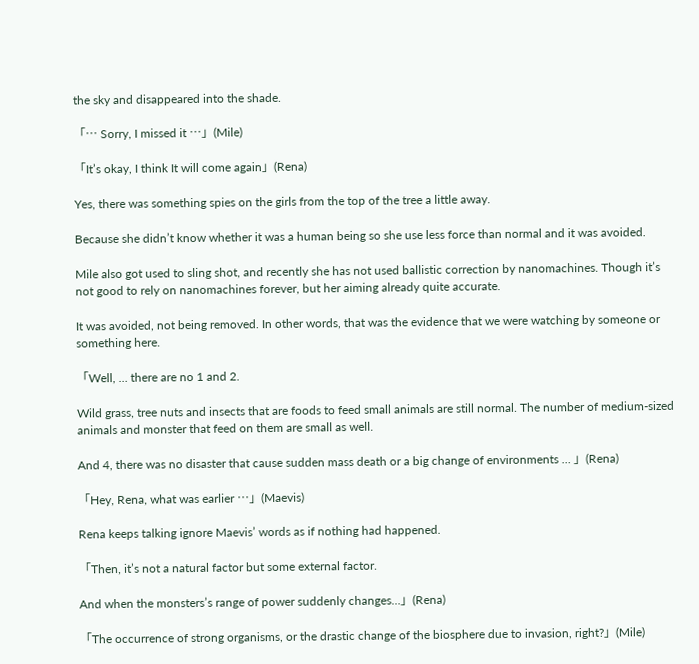the sky and disappeared into the shade.

「… Sorry, I missed it …」(Mile)

「It’s okay, I think It will come again」(Rena)

Yes, there was something spies on the girls from the top of the tree a little away.

Because she didn’t know whether it was a human being so she use less force than normal and it was avoided.

Mile also got used to sling shot, and recently she has not used ballistic correction by nanomachines. Though it’s not good to rely on nanomachines forever, but her aiming already quite accurate.

It was avoided, not being removed. In other words, that was the evidence that we were watching by someone or something here.

「Well, … there are no 1 and 2.

Wild grass, tree nuts and insects that are foods to feed small animals are still normal. The number of medium-sized animals and monster that feed on them are small as well.

And 4, there was no disaster that cause sudden mass death or a big change of environments … 」(Rena)

「Hey, Rena, what was earlier …」(Maevis)

Rena keeps talking ignore Maevis’ words as if nothing had happened.

「Then, it’s not a natural factor but some external factor.

And when the monsters’s range of power suddenly changes…」(Rena)

「The occurrence of strong organisms, or the drastic change of the biosphere due to invasion, right?」(Mile)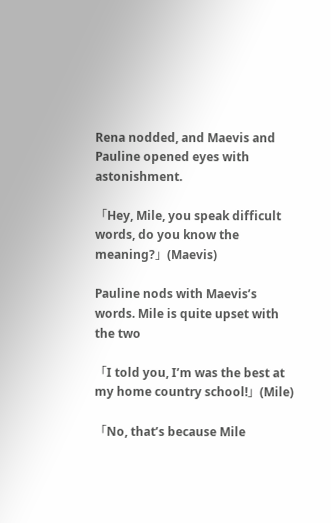Rena nodded, and Maevis and Pauline opened eyes with astonishment.

「Hey, Mile, you speak difficult words, do you know the meaning?」(Maevis)

Pauline nods with Maevis’s words. Mile is quite upset with the two

「I told you, I’m was the best at my home country school!」(Mile)

「No, that’s because Mile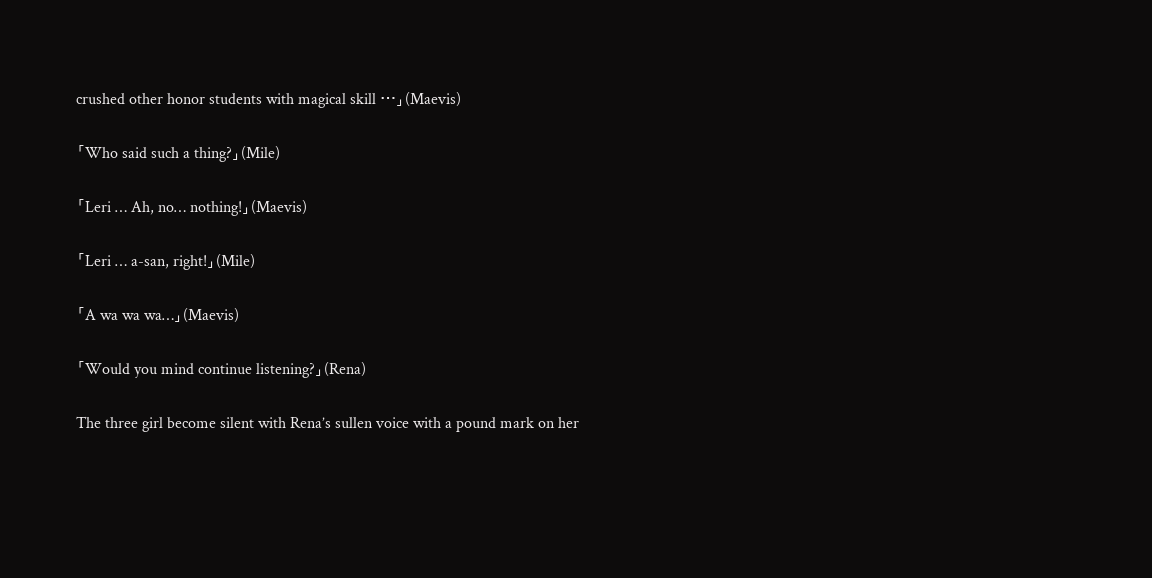crushed other honor students with magical skill …」(Maevis)

「Who said such a thing?」(Mile)

「Leri … Ah, no… nothing!」(Maevis)

「Leri … a-san, right!」(Mile)

「A wa wa wa…」(Maevis)

「Would you mind continue listening?」(Rena)

The three girl become silent with Rena’s sullen voice with a pound mark on her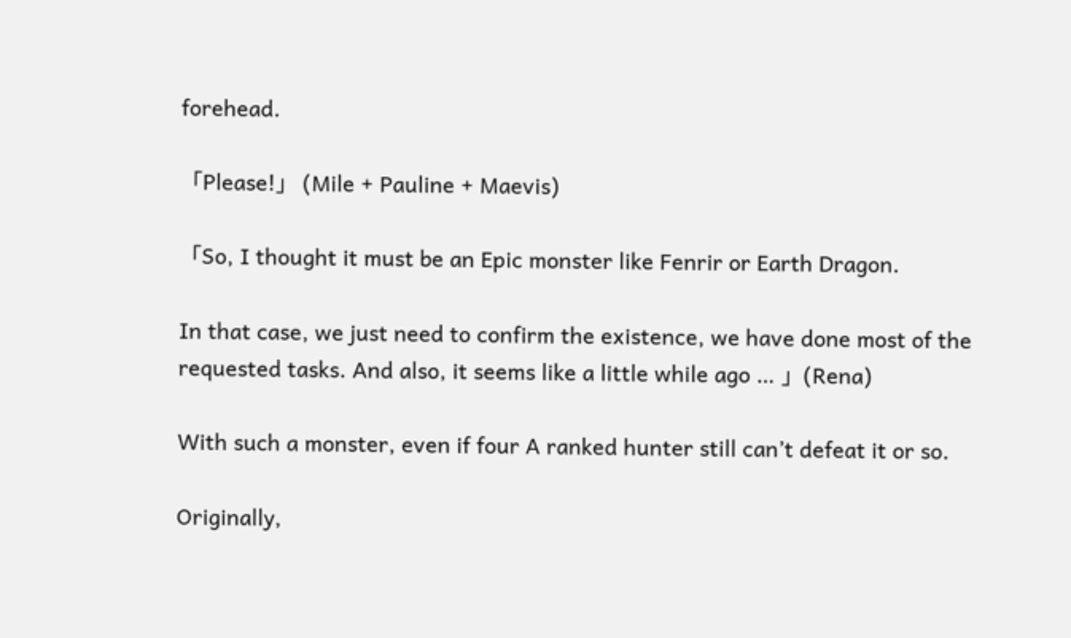forehead.

「Please!」 (Mile + Pauline + Maevis)

「So, I thought it must be an Epic monster like Fenrir or Earth Dragon.

In that case, we just need to confirm the existence, we have done most of the requested tasks. And also, it seems like a little while ago … 」(Rena)

With such a monster, even if four A ranked hunter still can’t defeat it or so.

Originally,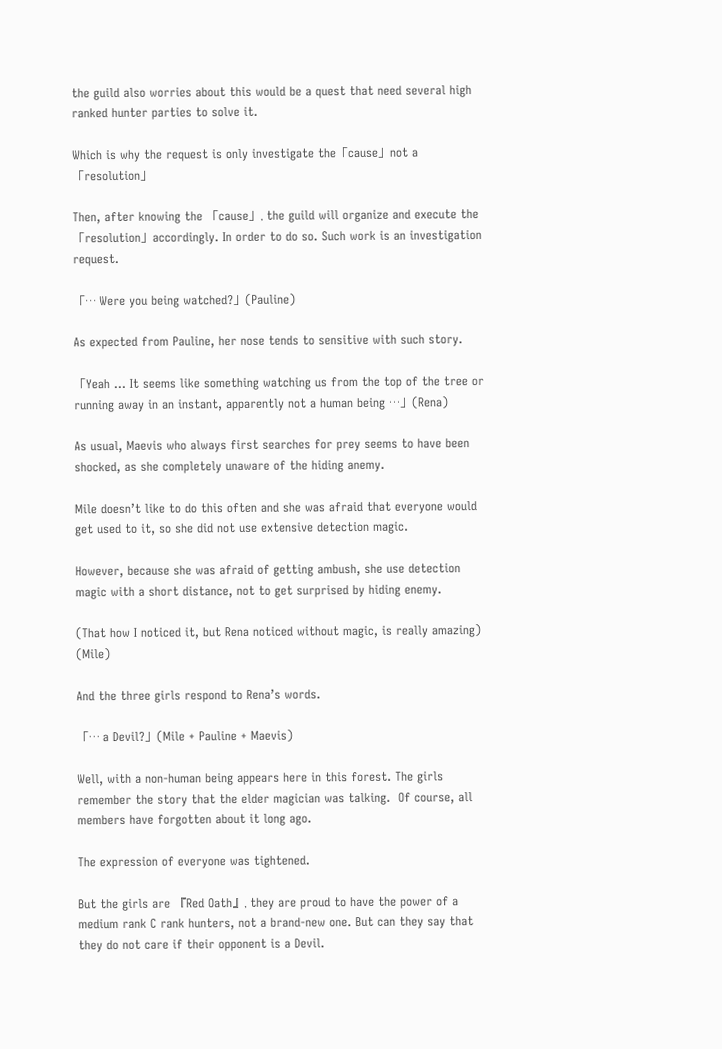the guild also worries about this would be a quest that need several high ranked hunter parties to solve it.

Which is why the request is only investigate the「cause」not a「resolution」

Then, after knowing the 「cause」, the guild will organize and execute the 「resolution」accordingly. In order to do so. Such work is an investigation request.

「… Were you being watched?」(Pauline)

As expected from Pauline, her nose tends to sensitive with such story.

「Yeah … It seems like something watching us from the top of the tree or running away in an instant, apparently not a human being …」(Rena)

As usual, Maevis who always first searches for prey seems to have been shocked, as she completely unaware of the hiding anemy.

Mile doesn’t like to do this often and she was afraid that everyone would get used to it, so she did not use extensive detection magic.

However, because she was afraid of getting ambush, she use detection magic with a short distance, not to get surprised by hiding enemy.

(That how I noticed it, but Rena noticed without magic, is really amazing) (Mile)

And the three girls respond to Rena’s words.

「… a Devil?」(Mile + Pauline + Maevis)

Well, with a non-human being appears here in this forest. The girls remember the story that the elder magician was talking.  Of course, all members have forgotten about it long ago.

The expression of everyone was tightened.

But the girls are 『Red Oath』, they are proud to have the power of a medium rank C rank hunters, not a brand-new one. But can they say that they do not care if their opponent is a Devil.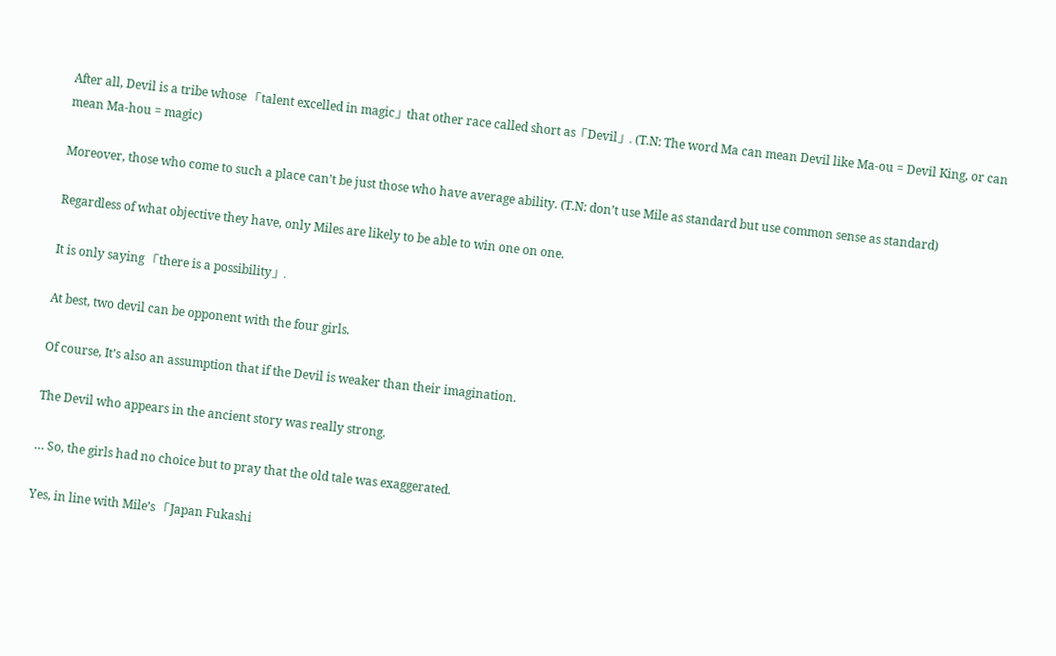After all, Devil is a tribe whose 「talent excelled in magic」that other race called short as「Devil」. (T.N: The word Ma can mean Devil like Ma-ou = Devil King, or can mean Ma-hou = magic)

Moreover, those who come to such a place can’t be just those who have average ability. (T.N: don’t use Mile as standard but use common sense as standard)

Regardless of what objective they have, only Miles are likely to be able to win one on one.

It is only saying 「there is a possibility」.

At best, two devil can be opponent with the four girls.

Of course, It’s also an assumption that if the Devil is weaker than their imagination.

The Devil who appears in the ancient story was really strong.

… So, the girls had no choice but to pray that the old tale was exaggerated.

Yes, in line with Mile’s 「Japan Fukashi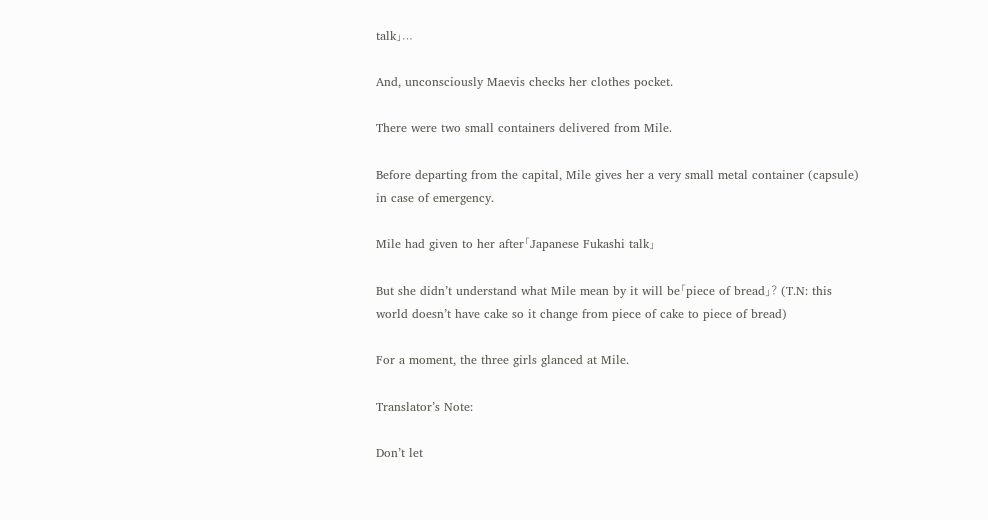talk」…

And, unconsciously Maevis checks her clothes pocket.

There were two small containers delivered from Mile.

Before departing from the capital, Mile gives her a very small metal container (capsule) in case of emergency.

Mile had given to her after「Japanese Fukashi talk」

But she didn’t understand what Mile mean by it will be「piece of bread」? (T.N: this world doesn’t have cake so it change from piece of cake to piece of bread)

For a moment, the three girls glanced at Mile.

Translator’s Note:

Don’t let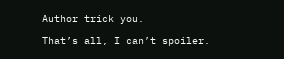Author trick you.

That’s all, I can’t spoiler.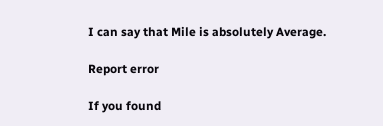I can say that Mile is absolutely Average.

Report error

If you found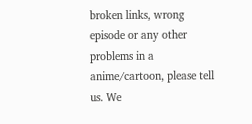broken links, wrong episode or any other problems in a anime/cartoon, please tell us. We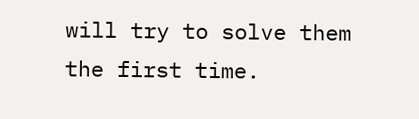will try to solve them the first time.